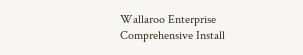Wallaroo Enterprise Comprehensive Install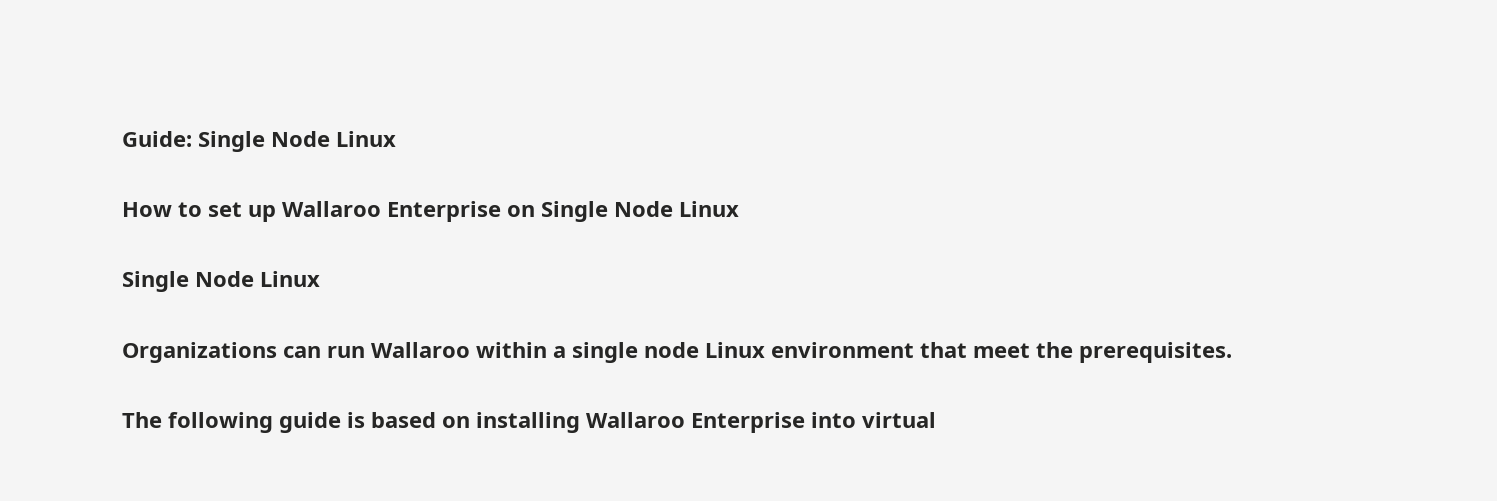Guide: Single Node Linux

How to set up Wallaroo Enterprise on Single Node Linux

Single Node Linux

Organizations can run Wallaroo within a single node Linux environment that meet the prerequisites.

The following guide is based on installing Wallaroo Enterprise into virtual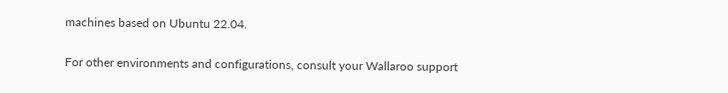machines based on Ubuntu 22.04.

For other environments and configurations, consult your Wallaroo support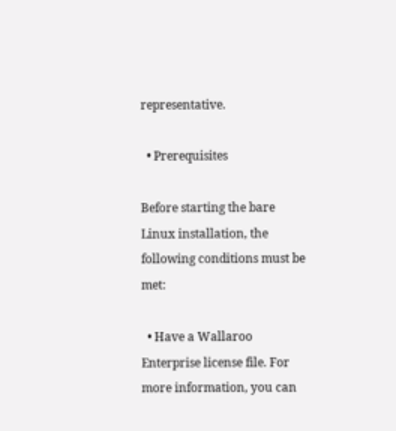representative.

  • Prerequisites

Before starting the bare Linux installation, the following conditions must be met:

  • Have a Wallaroo Enterprise license file. For more information, you can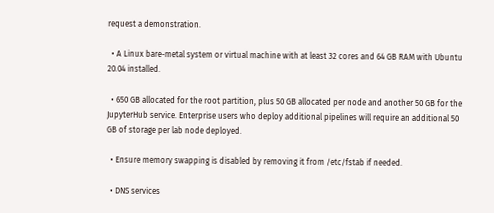request a demonstration.

  • A Linux bare-metal system or virtual machine with at least 32 cores and 64 GB RAM with Ubuntu 20.04 installed.

  • 650 GB allocated for the root partition, plus 50 GB allocated per node and another 50 GB for the JupyterHub service. Enterprise users who deploy additional pipelines will require an additional 50 GB of storage per lab node deployed.

  • Ensure memory swapping is disabled by removing it from /etc/fstab if needed.

  • DNS services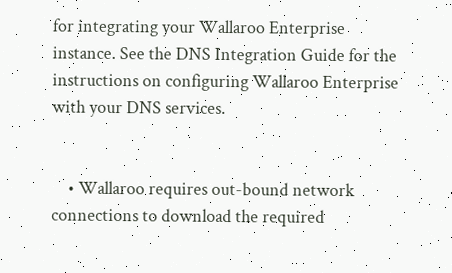for integrating your Wallaroo Enterprise instance. See the DNS Integration Guide for the instructions on configuring Wallaroo Enterprise with your DNS services.


    • Wallaroo requires out-bound network connections to download the required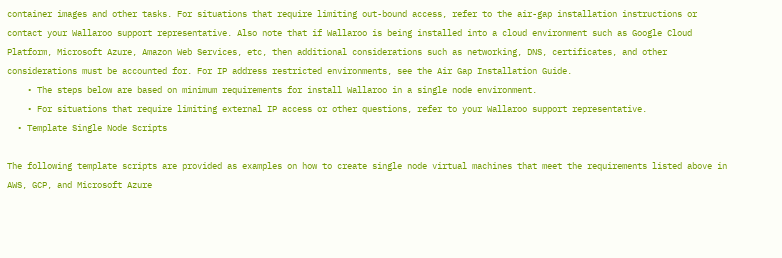container images and other tasks. For situations that require limiting out-bound access, refer to the air-gap installation instructions or contact your Wallaroo support representative. Also note that if Wallaroo is being installed into a cloud environment such as Google Cloud Platform, Microsoft Azure, Amazon Web Services, etc, then additional considerations such as networking, DNS, certificates, and other considerations must be accounted for. For IP address restricted environments, see the Air Gap Installation Guide.
    • The steps below are based on minimum requirements for install Wallaroo in a single node environment.
    • For situations that require limiting external IP access or other questions, refer to your Wallaroo support representative.
  • Template Single Node Scripts

The following template scripts are provided as examples on how to create single node virtual machines that meet the requirements listed above in AWS, GCP, and Microsoft Azure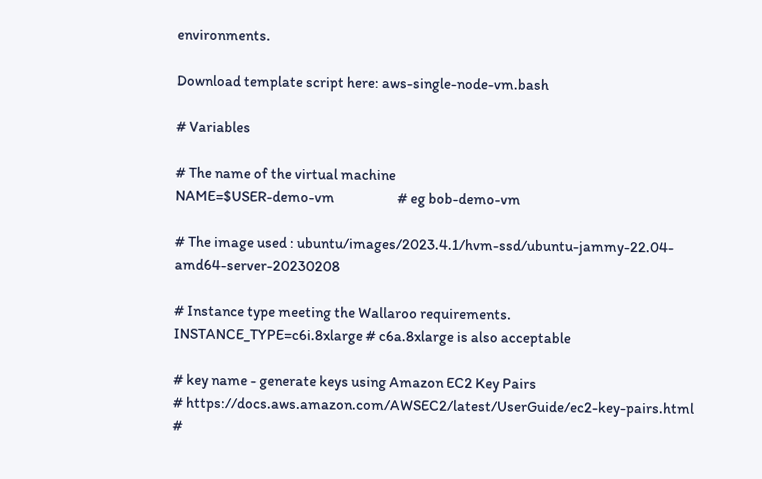environments.

Download template script here: aws-single-node-vm.bash

# Variables

# The name of the virtual machine
NAME=$USER-demo-vm                     # eg bob-demo-vm

# The image used : ubuntu/images/2023.4.1/hvm-ssd/ubuntu-jammy-22.04-amd64-server-20230208

# Instance type meeting the Wallaroo requirements.
INSTANCE_TYPE=c6i.8xlarge # c6a.8xlarge is also acceptable

# key name - generate keys using Amazon EC2 Key Pairs
# https://docs.aws.amazon.com/AWSEC2/latest/UserGuide/ec2-key-pairs.html
#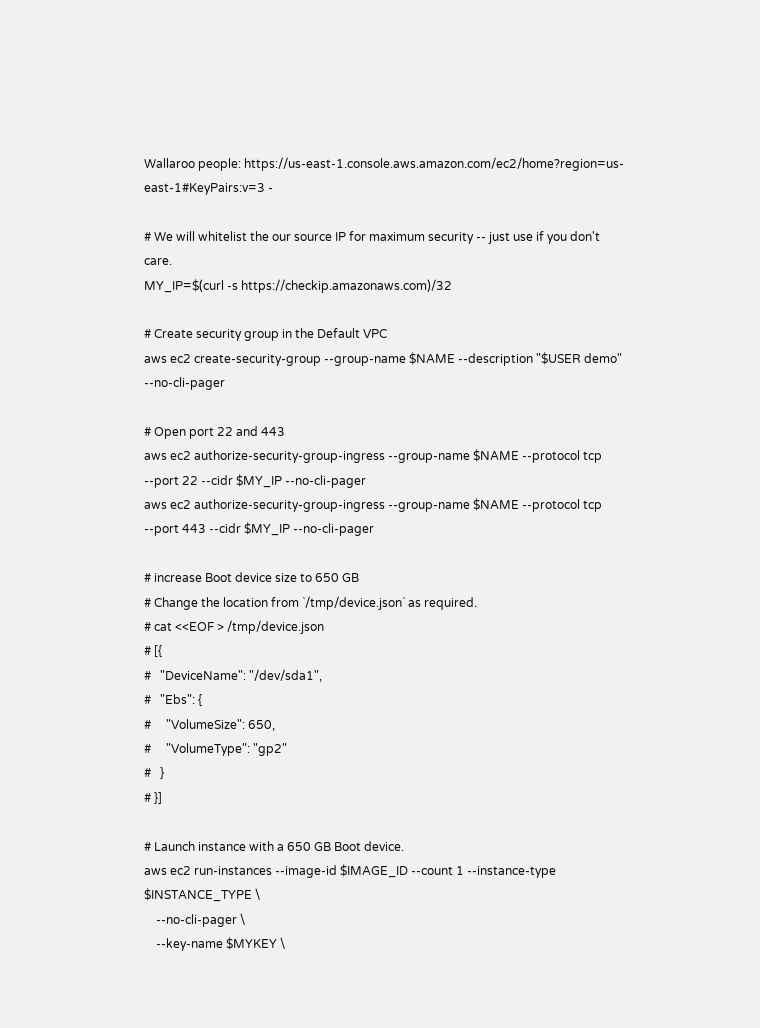Wallaroo people: https://us-east-1.console.aws.amazon.com/ec2/home?region=us-east-1#KeyPairs:v=3 -

# We will whitelist the our source IP for maximum security -- just use if you don't care.
MY_IP=$(curl -s https://checkip.amazonaws.com)/32

# Create security group in the Default VPC
aws ec2 create-security-group --group-name $NAME --description "$USER demo" --no-cli-pager

# Open port 22 and 443
aws ec2 authorize-security-group-ingress --group-name $NAME --protocol tcp --port 22 --cidr $MY_IP --no-cli-pager
aws ec2 authorize-security-group-ingress --group-name $NAME --protocol tcp --port 443 --cidr $MY_IP --no-cli-pager

# increase Boot device size to 650 GB
# Change the location from `/tmp/device.json` as required.
# cat <<EOF > /tmp/device.json
# [{
#   "DeviceName": "/dev/sda1",
#   "Ebs": {
#     "VolumeSize": 650,
#     "VolumeType": "gp2"
#   }
# }]

# Launch instance with a 650 GB Boot device.
aws ec2 run-instances --image-id $IMAGE_ID --count 1 --instance-type $INSTANCE_TYPE \
    --no-cli-pager \
    --key-name $MYKEY \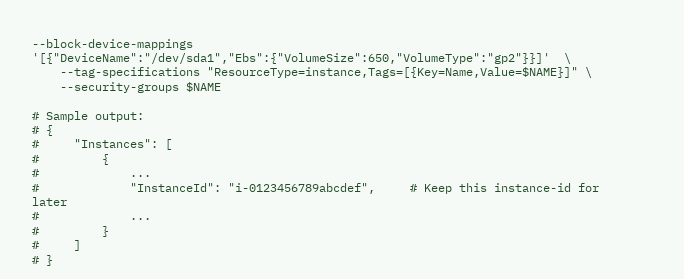--block-device-mappings '[{"DeviceName":"/dev/sda1","Ebs":{"VolumeSize":650,"VolumeType":"gp2"}}]'  \
    --tag-specifications "ResourceType=instance,Tags=[{Key=Name,Value=$NAME}]" \
    --security-groups $NAME

# Sample output:
# {
#     "Instances": [
#         {
#             ...
#             "InstanceId": "i-0123456789abcdef",     # Keep this instance-id for later
#             ...
#         }
#     ]
# }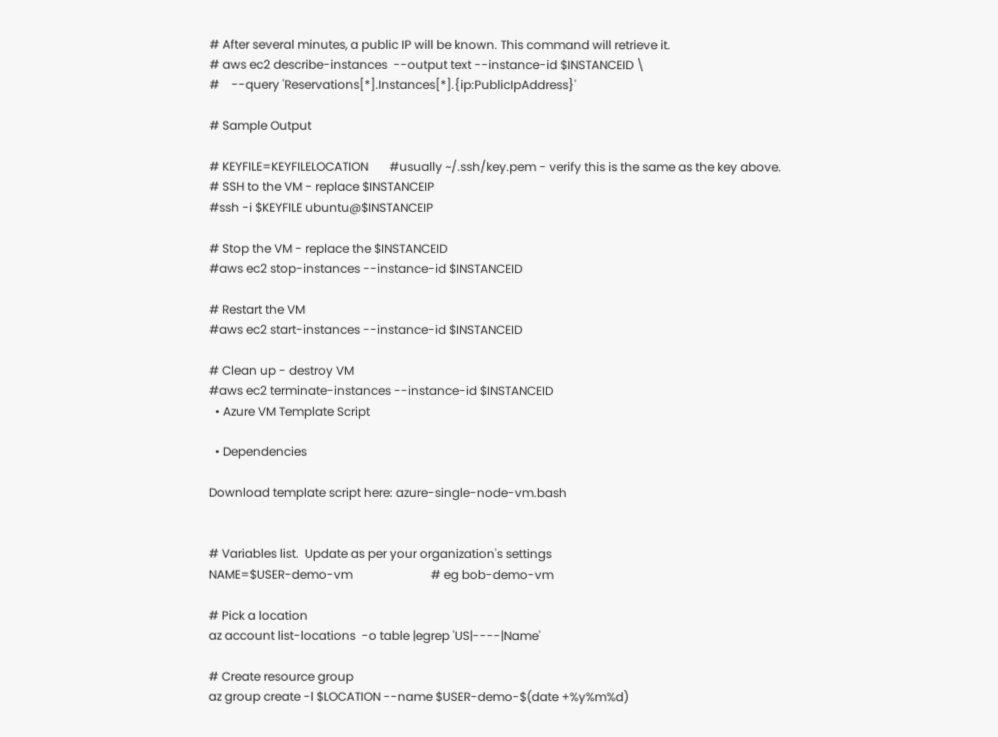# After several minutes, a public IP will be known. This command will retrieve it.
# aws ec2 describe-instances  --output text --instance-id $INSTANCEID \
#    --query 'Reservations[*].Instances[*].{ip:PublicIpAddress}'

# Sample Output

# KEYFILE=KEYFILELOCATION       #usually ~/.ssh/key.pem - verify this is the same as the key above.
# SSH to the VM - replace $INSTANCEIP
#ssh -i $KEYFILE ubuntu@$INSTANCEIP

# Stop the VM - replace the $INSTANCEID
#aws ec2 stop-instances --instance-id $INSTANCEID

# Restart the VM
#aws ec2 start-instances --instance-id $INSTANCEID

# Clean up - destroy VM
#aws ec2 terminate-instances --instance-id $INSTANCEID
  • Azure VM Template Script

  • Dependencies

Download template script here: azure-single-node-vm.bash


# Variables list.  Update as per your organization's settings
NAME=$USER-demo-vm                          # eg bob-demo-vm

# Pick a location
az account list-locations  -o table |egrep 'US|----|Name'

# Create resource group
az group create -l $LOCATION --name $USER-demo-$(date +%y%m%d)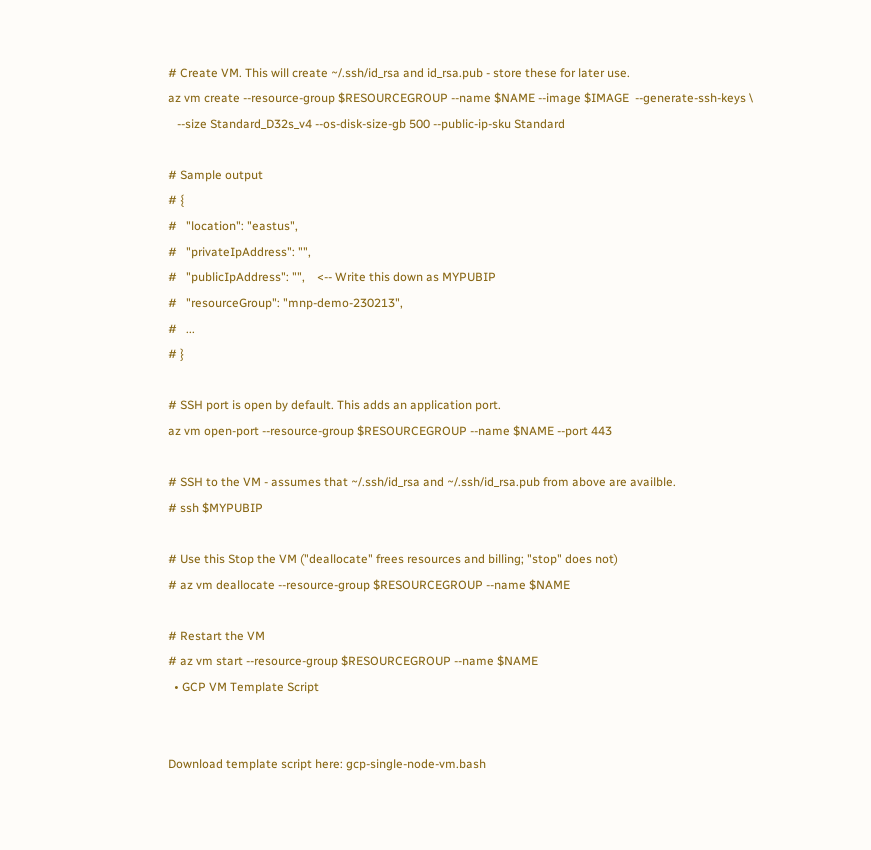# Create VM. This will create ~/.ssh/id_rsa and id_rsa.pub - store these for later use.
az vm create --resource-group $RESOURCEGROUP --name $NAME --image $IMAGE  --generate-ssh-keys \
   --size Standard_D32s_v4 --os-disk-size-gb 500 --public-ip-sku Standard

# Sample output
# {
#   "location": "eastus",
#   "privateIpAddress": "",
#   "publicIpAddress": "",    <-- Write this down as MYPUBIP
#   "resourceGroup": "mnp-demo-230213",
#   ...
# }

# SSH port is open by default. This adds an application port.
az vm open-port --resource-group $RESOURCEGROUP --name $NAME --port 443

# SSH to the VM - assumes that ~/.ssh/id_rsa and ~/.ssh/id_rsa.pub from above are availble.
# ssh $MYPUBIP

# Use this Stop the VM ("deallocate" frees resources and billing; "stop" does not)
# az vm deallocate --resource-group $RESOURCEGROUP --name $NAME

# Restart the VM
# az vm start --resource-group $RESOURCEGROUP --name $NAME
  • GCP VM Template Script


Download template script here: gcp-single-node-vm.bash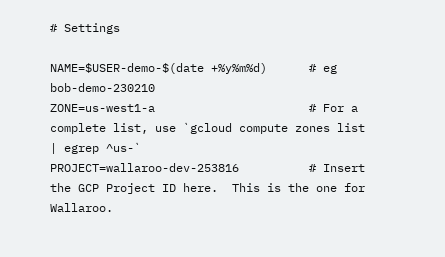# Settings

NAME=$USER-demo-$(date +%y%m%d)      # eg bob-demo-230210
ZONE=us-west1-a                      # For a complete list, use `gcloud compute zones list | egrep ^us-`
PROJECT=wallaroo-dev-253816          # Insert the GCP Project ID here.  This is the one for Wallaroo.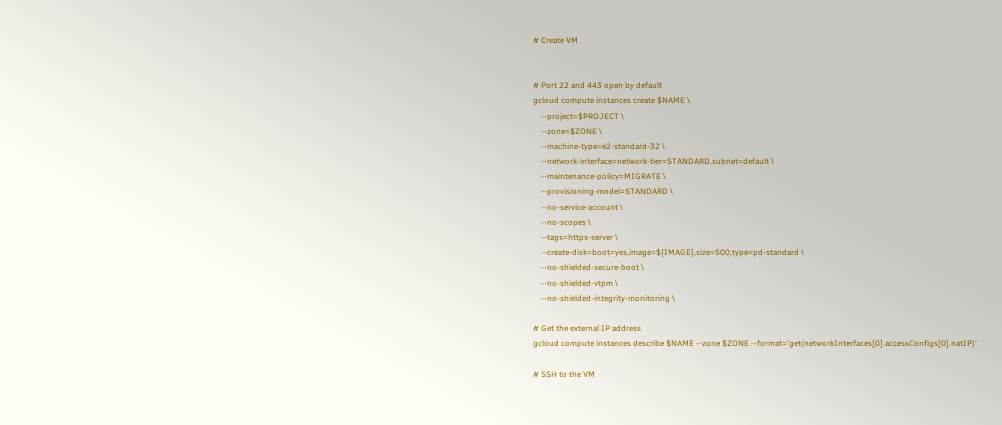# Create VM


# Port 22 and 443 open by default
gcloud compute instances create $NAME \
    --project=$PROJECT \
    --zone=$ZONE \
    --machine-type=e2-standard-32 \
    --network-interface=network-tier=STANDARD,subnet=default \
    --maintenance-policy=MIGRATE \
    --provisioning-model=STANDARD \
    --no-service-account \
    --no-scopes \
    --tags=https-server \
    --create-disk=boot=yes,image=${IMAGE},size=500,type=pd-standard \
    --no-shielded-secure-boot \
    --no-shielded-vtpm \
    --no-shielded-integrity-monitoring \

# Get the external IP address
gcloud compute instances describe $NAME --zone $ZONE --format='get(networkInterfaces[0].accessConfigs[0].natIP)'

# SSH to the VM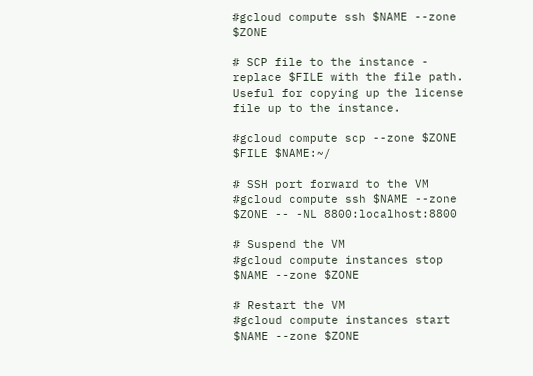#gcloud compute ssh $NAME --zone $ZONE

# SCP file to the instance - replace $FILE with the file path.  Useful for copying up the license file up to the instance.

#gcloud compute scp --zone $ZONE $FILE $NAME:~/

# SSH port forward to the VM
#gcloud compute ssh $NAME --zone $ZONE -- -NL 8800:localhost:8800

# Suspend the VM
#gcloud compute instances stop $NAME --zone $ZONE

# Restart the VM
#gcloud compute instances start $NAME --zone $ZONE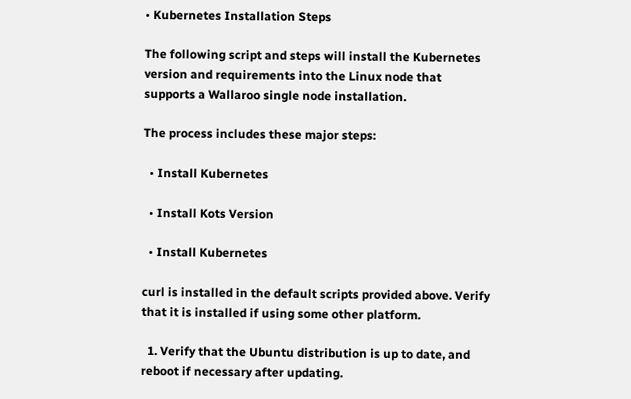• Kubernetes Installation Steps

The following script and steps will install the Kubernetes version and requirements into the Linux node that supports a Wallaroo single node installation.

The process includes these major steps:

  • Install Kubernetes

  • Install Kots Version

  • Install Kubernetes

curl is installed in the default scripts provided above. Verify that it is installed if using some other platform.

  1. Verify that the Ubuntu distribution is up to date, and reboot if necessary after updating.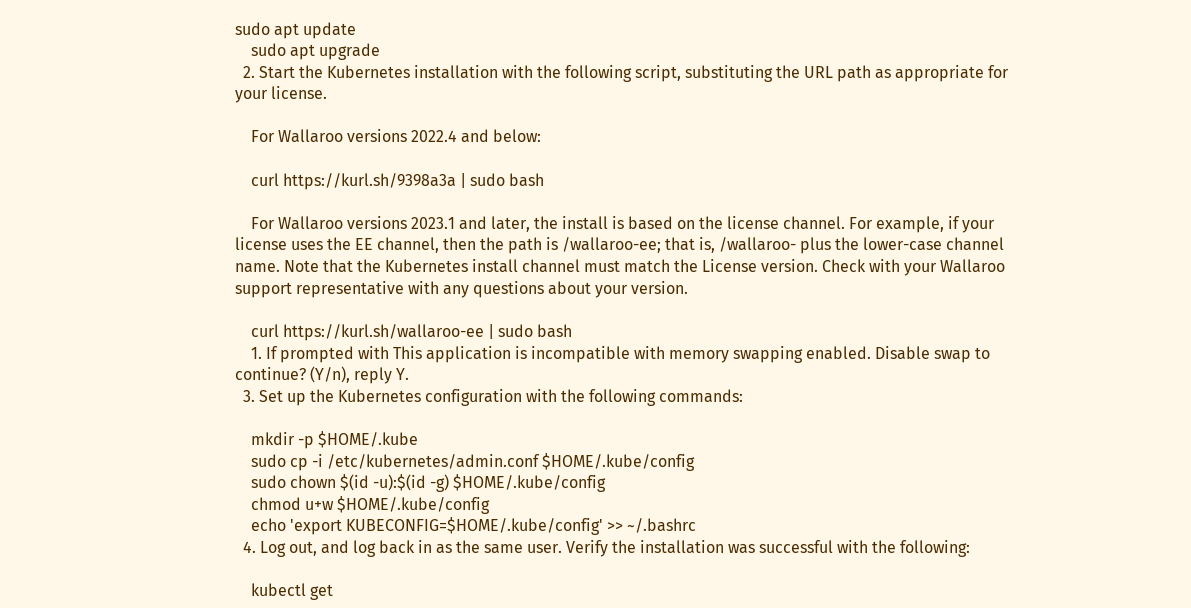sudo apt update
    sudo apt upgrade
  2. Start the Kubernetes installation with the following script, substituting the URL path as appropriate for your license.

    For Wallaroo versions 2022.4 and below:

    curl https://kurl.sh/9398a3a | sudo bash

    For Wallaroo versions 2023.1 and later, the install is based on the license channel. For example, if your license uses the EE channel, then the path is /wallaroo-ee; that is, /wallaroo- plus the lower-case channel name. Note that the Kubernetes install channel must match the License version. Check with your Wallaroo support representative with any questions about your version.

    curl https://kurl.sh/wallaroo-ee | sudo bash
    1. If prompted with This application is incompatible with memory swapping enabled. Disable swap to continue? (Y/n), reply Y.
  3. Set up the Kubernetes configuration with the following commands:

    mkdir -p $HOME/.kube
    sudo cp -i /etc/kubernetes/admin.conf $HOME/.kube/config
    sudo chown $(id -u):$(id -g) $HOME/.kube/config
    chmod u+w $HOME/.kube/config
    echo 'export KUBECONFIG=$HOME/.kube/config' >> ~/.bashrc
  4. Log out, and log back in as the same user. Verify the installation was successful with the following:

    kubectl get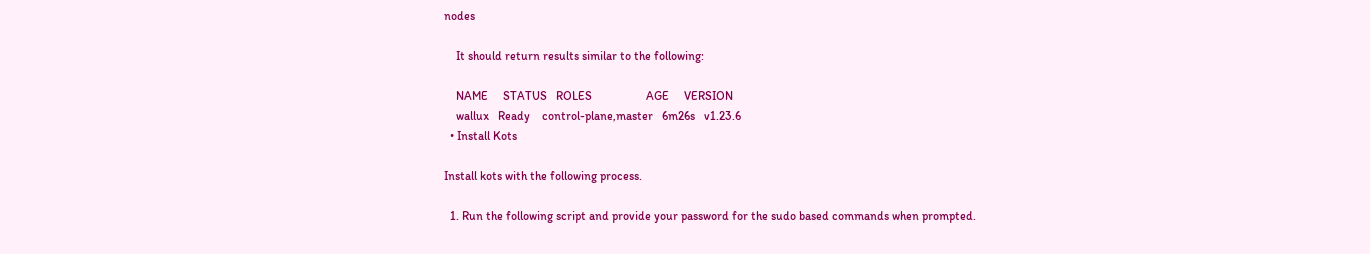nodes

    It should return results similar to the following:

    NAME     STATUS   ROLES                  AGE     VERSION
    wallux   Ready    control-plane,master   6m26s   v1.23.6
  • Install Kots

Install kots with the following process.

  1. Run the following script and provide your password for the sudo based commands when prompted.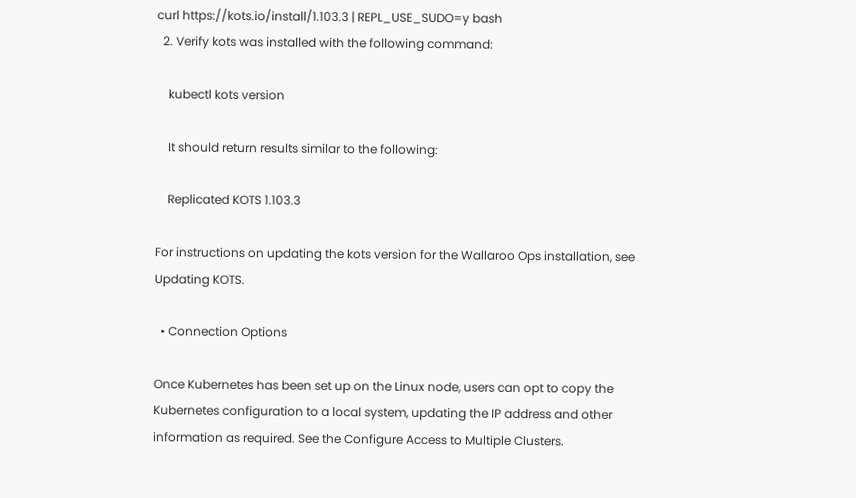curl https://kots.io/install/1.103.3 | REPL_USE_SUDO=y bash
  2. Verify kots was installed with the following command:

    kubectl kots version

    It should return results similar to the following:

    Replicated KOTS 1.103.3

For instructions on updating the kots version for the Wallaroo Ops installation, see Updating KOTS.

  • Connection Options

Once Kubernetes has been set up on the Linux node, users can opt to copy the Kubernetes configuration to a local system, updating the IP address and other information as required. See the Configure Access to Multiple Clusters.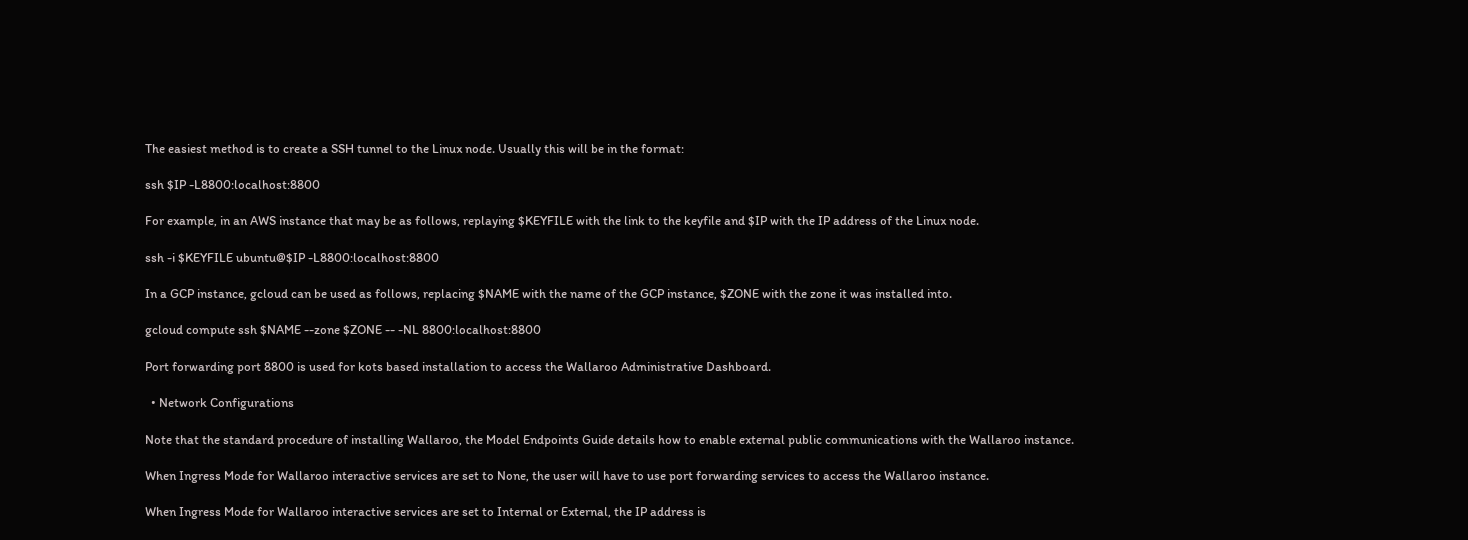The easiest method is to create a SSH tunnel to the Linux node. Usually this will be in the format:

ssh $IP -L8800:localhost:8800

For example, in an AWS instance that may be as follows, replaying $KEYFILE with the link to the keyfile and $IP with the IP address of the Linux node.

ssh -i $KEYFILE ubuntu@$IP -L8800:localhost:8800

In a GCP instance, gcloud can be used as follows, replacing $NAME with the name of the GCP instance, $ZONE with the zone it was installed into.

gcloud compute ssh $NAME --zone $ZONE -- -NL 8800:localhost:8800

Port forwarding port 8800 is used for kots based installation to access the Wallaroo Administrative Dashboard.

  • Network Configurations

Note that the standard procedure of installing Wallaroo, the Model Endpoints Guide details how to enable external public communications with the Wallaroo instance.

When Ingress Mode for Wallaroo interactive services are set to None, the user will have to use port forwarding services to access the Wallaroo instance.

When Ingress Mode for Wallaroo interactive services are set to Internal or External, the IP address is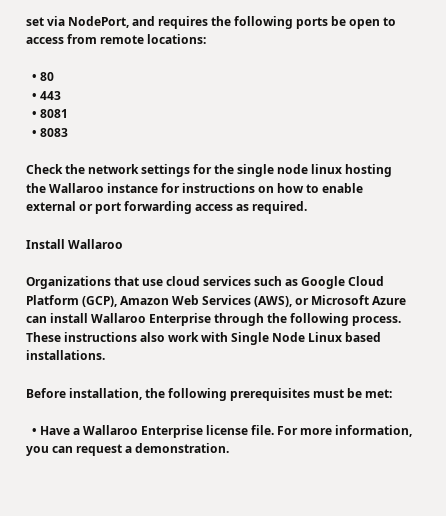set via NodePort, and requires the following ports be open to access from remote locations:

  • 80
  • 443
  • 8081
  • 8083

Check the network settings for the single node linux hosting the Wallaroo instance for instructions on how to enable external or port forwarding access as required.

Install Wallaroo

Organizations that use cloud services such as Google Cloud Platform (GCP), Amazon Web Services (AWS), or Microsoft Azure can install Wallaroo Enterprise through the following process. These instructions also work with Single Node Linux based installations.

Before installation, the following prerequisites must be met:

  • Have a Wallaroo Enterprise license file. For more information, you can request a demonstration.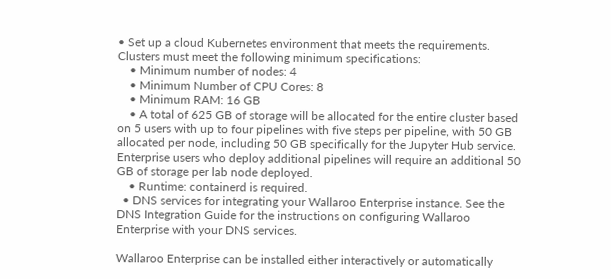• Set up a cloud Kubernetes environment that meets the requirements. Clusters must meet the following minimum specifications:
    • Minimum number of nodes: 4
    • Minimum Number of CPU Cores: 8
    • Minimum RAM: 16 GB
    • A total of 625 GB of storage will be allocated for the entire cluster based on 5 users with up to four pipelines with five steps per pipeline, with 50 GB allocated per node, including 50 GB specifically for the Jupyter Hub service. Enterprise users who deploy additional pipelines will require an additional 50 GB of storage per lab node deployed.
    • Runtime: containerd is required.
  • DNS services for integrating your Wallaroo Enterprise instance. See the DNS Integration Guide for the instructions on configuring Wallaroo Enterprise with your DNS services.

Wallaroo Enterprise can be installed either interactively or automatically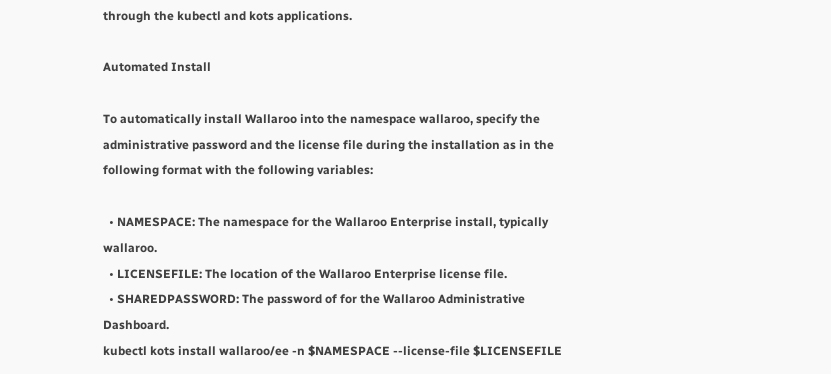through the kubectl and kots applications.

Automated Install

To automatically install Wallaroo into the namespace wallaroo, specify the administrative password and the license file during the installation as in the following format with the following variables:

  • NAMESPACE: The namespace for the Wallaroo Enterprise install, typically wallaroo.
  • LICENSEFILE: The location of the Wallaroo Enterprise license file.
  • SHAREDPASSWORD: The password of for the Wallaroo Administrative Dashboard.
kubectl kots install wallaroo/ee -n $NAMESPACE --license-file $LICENSEFILE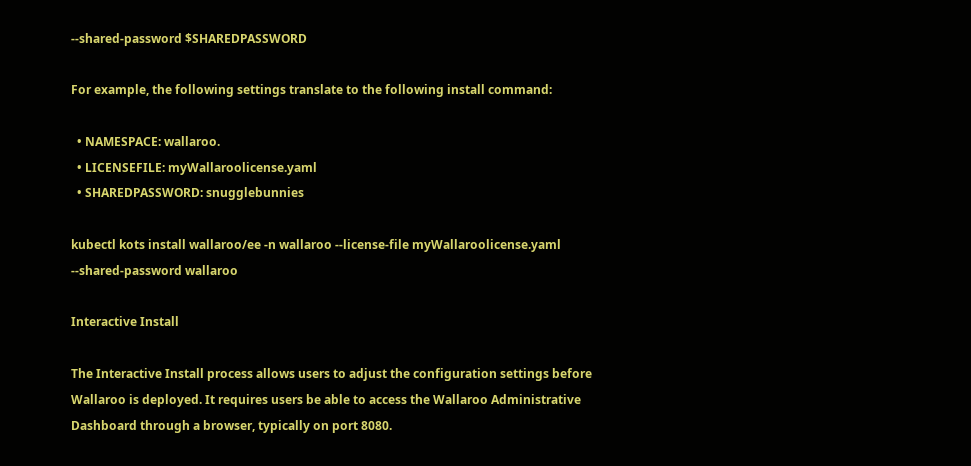--shared-password $SHAREDPASSWORD

For example, the following settings translate to the following install command:

  • NAMESPACE: wallaroo.
  • LICENSEFILE: myWallaroolicense.yaml
  • SHAREDPASSWORD: snugglebunnies

kubectl kots install wallaroo/ee -n wallaroo --license-file myWallaroolicense.yaml --shared-password wallaroo

Interactive Install

The Interactive Install process allows users to adjust the configuration settings before Wallaroo is deployed. It requires users be able to access the Wallaroo Administrative Dashboard through a browser, typically on port 8080.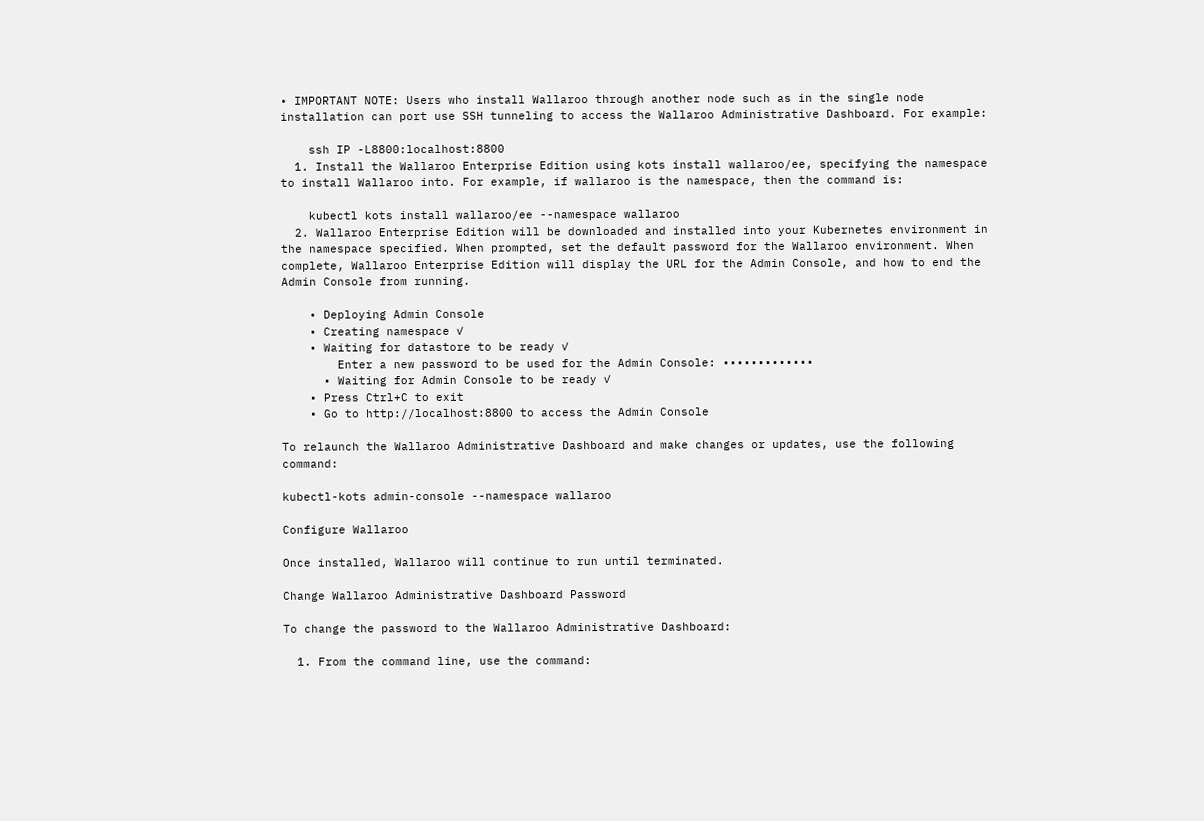• IMPORTANT NOTE: Users who install Wallaroo through another node such as in the single node installation can port use SSH tunneling to access the Wallaroo Administrative Dashboard. For example:

    ssh IP -L8800:localhost:8800
  1. Install the Wallaroo Enterprise Edition using kots install wallaroo/ee, specifying the namespace to install Wallaroo into. For example, if wallaroo is the namespace, then the command is:

    kubectl kots install wallaroo/ee --namespace wallaroo
  2. Wallaroo Enterprise Edition will be downloaded and installed into your Kubernetes environment in the namespace specified. When prompted, set the default password for the Wallaroo environment. When complete, Wallaroo Enterprise Edition will display the URL for the Admin Console, and how to end the Admin Console from running.

    • Deploying Admin Console
    • Creating namespace ✓
    • Waiting for datastore to be ready ✓
        Enter a new password to be used for the Admin Console: •••••••••••••
      • Waiting for Admin Console to be ready ✓
    • Press Ctrl+C to exit
    • Go to http://localhost:8800 to access the Admin Console

To relaunch the Wallaroo Administrative Dashboard and make changes or updates, use the following command:

kubectl-kots admin-console --namespace wallaroo

Configure Wallaroo

Once installed, Wallaroo will continue to run until terminated.

Change Wallaroo Administrative Dashboard Password

To change the password to the Wallaroo Administrative Dashboard:

  1. From the command line, use the command: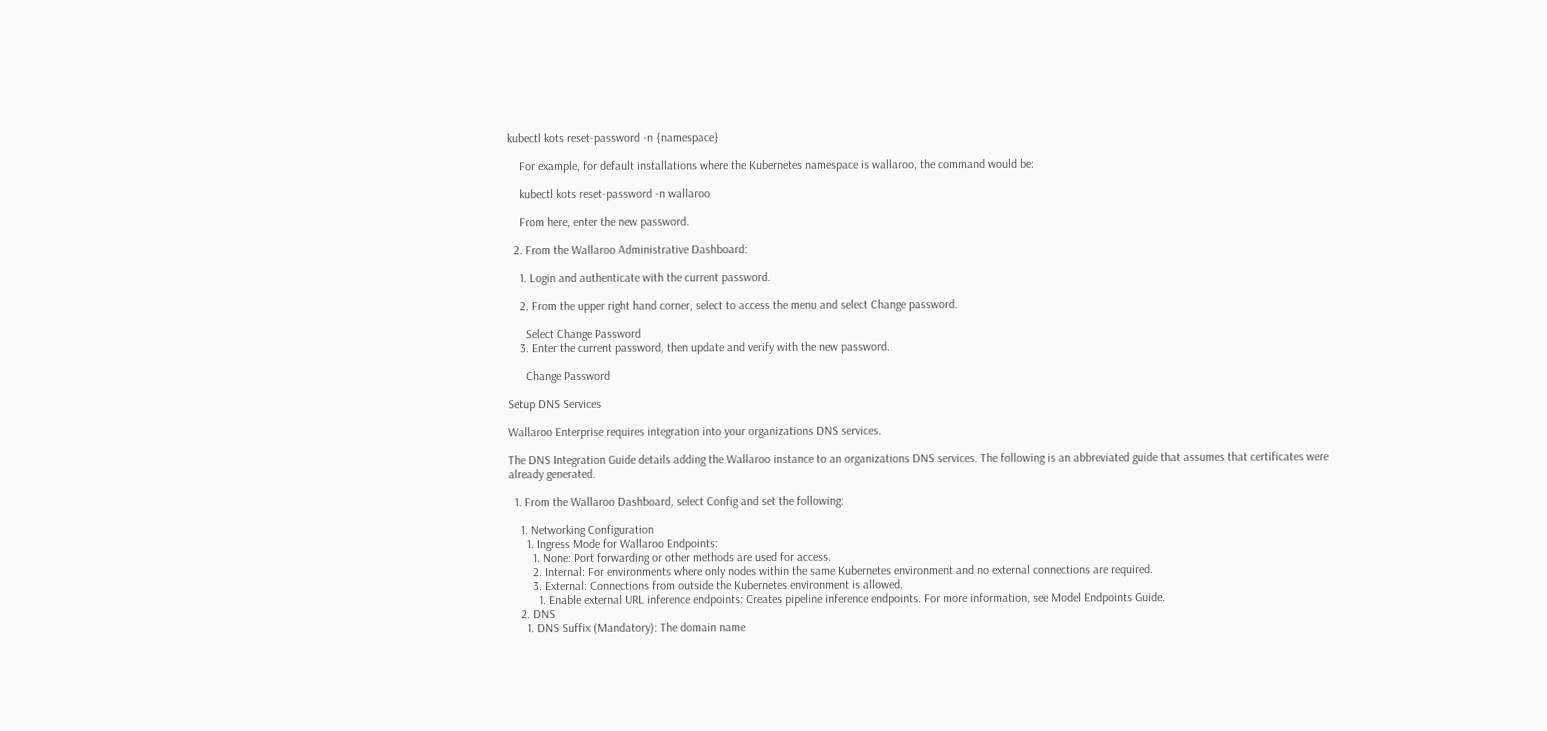kubectl kots reset-password -n {namespace}

    For example, for default installations where the Kubernetes namespace is wallaroo, the command would be:

    kubectl kots reset-password -n wallaroo

    From here, enter the new password.

  2. From the Wallaroo Administrative Dashboard:

    1. Login and authenticate with the current password.

    2. From the upper right hand corner, select to access the menu and select Change password.

      Select Change Password
    3. Enter the current password, then update and verify with the new password.

      Change Password

Setup DNS Services

Wallaroo Enterprise requires integration into your organizations DNS services.

The DNS Integration Guide details adding the Wallaroo instance to an organizations DNS services. The following is an abbreviated guide that assumes that certificates were already generated.

  1. From the Wallaroo Dashboard, select Config and set the following:

    1. Networking Configuration
      1. Ingress Mode for Wallaroo Endpoints:
        1. None: Port forwarding or other methods are used for access.
        2. Internal: For environments where only nodes within the same Kubernetes environment and no external connections are required.
        3. External: Connections from outside the Kubernetes environment is allowed.
          1. Enable external URL inference endpoints: Creates pipeline inference endpoints. For more information, see Model Endpoints Guide.
    2. DNS
      1. DNS Suffix (Mandatory): The domain name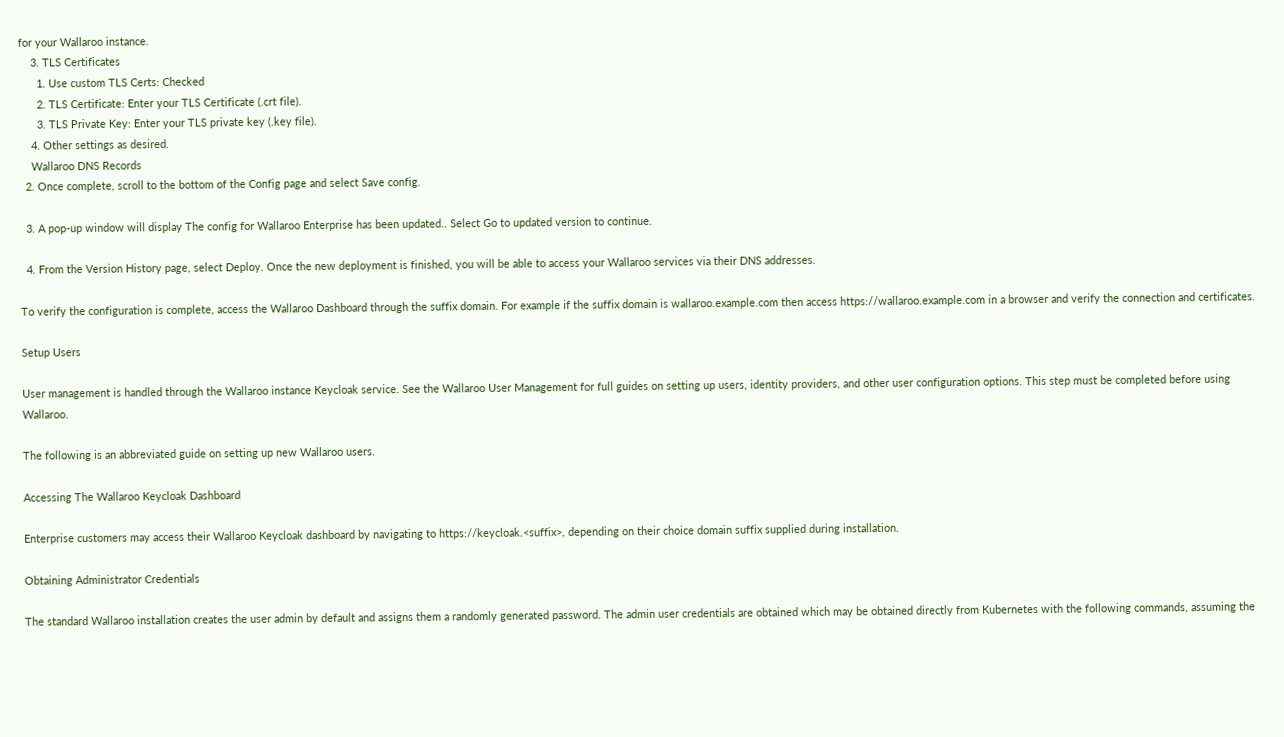for your Wallaroo instance.
    3. TLS Certificates
      1. Use custom TLS Certs: Checked
      2. TLS Certificate: Enter your TLS Certificate (.crt file).
      3. TLS Private Key: Enter your TLS private key (.key file).
    4. Other settings as desired.
    Wallaroo DNS Records
  2. Once complete, scroll to the bottom of the Config page and select Save config.

  3. A pop-up window will display The config for Wallaroo Enterprise has been updated.. Select Go to updated version to continue.

  4. From the Version History page, select Deploy. Once the new deployment is finished, you will be able to access your Wallaroo services via their DNS addresses.

To verify the configuration is complete, access the Wallaroo Dashboard through the suffix domain. For example if the suffix domain is wallaroo.example.com then access https://wallaroo.example.com in a browser and verify the connection and certificates.

Setup Users

User management is handled through the Wallaroo instance Keycloak service. See the Wallaroo User Management for full guides on setting up users, identity providers, and other user configuration options. This step must be completed before using Wallaroo.

The following is an abbreviated guide on setting up new Wallaroo users.

Accessing The Wallaroo Keycloak Dashboard

Enterprise customers may access their Wallaroo Keycloak dashboard by navigating to https://keycloak.<suffix>, depending on their choice domain suffix supplied during installation.

Obtaining Administrator Credentials

The standard Wallaroo installation creates the user admin by default and assigns them a randomly generated password. The admin user credentials are obtained which may be obtained directly from Kubernetes with the following commands, assuming the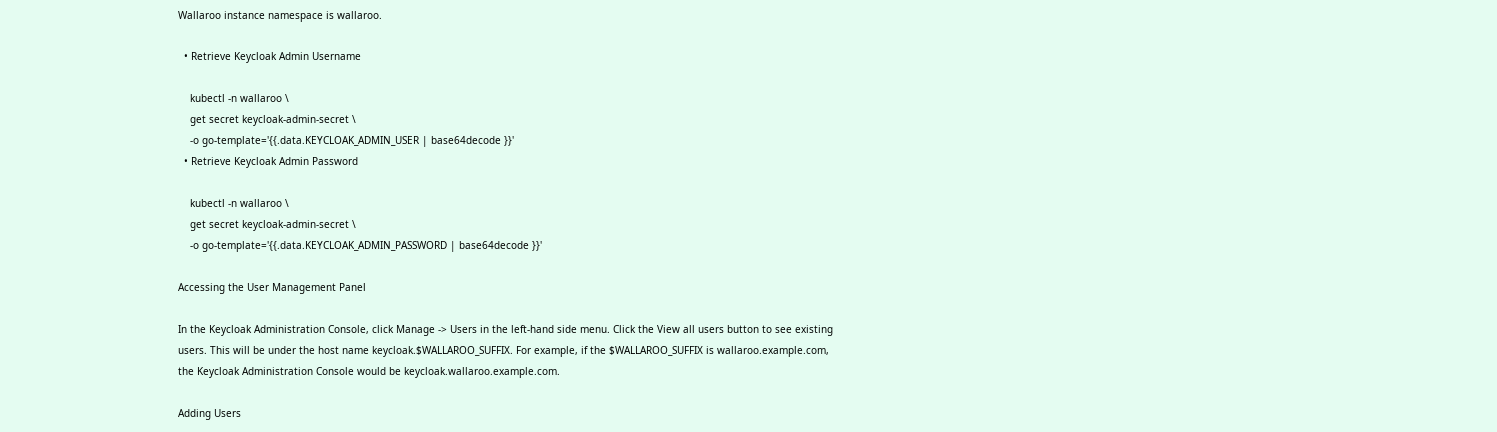Wallaroo instance namespace is wallaroo.

  • Retrieve Keycloak Admin Username

    kubectl -n wallaroo \
    get secret keycloak-admin-secret \
    -o go-template='{{.data.KEYCLOAK_ADMIN_USER | base64decode }}'
  • Retrieve Keycloak Admin Password

    kubectl -n wallaroo \
    get secret keycloak-admin-secret \
    -o go-template='{{.data.KEYCLOAK_ADMIN_PASSWORD | base64decode }}'

Accessing the User Management Panel

In the Keycloak Administration Console, click Manage -> Users in the left-hand side menu. Click the View all users button to see existing users. This will be under the host name keycloak.$WALLAROO_SUFFIX. For example, if the $WALLAROO_SUFFIX is wallaroo.example.com, the Keycloak Administration Console would be keycloak.wallaroo.example.com.

Adding Users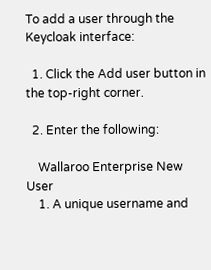To add a user through the Keycloak interface:

  1. Click the Add user button in the top-right corner.

  2. Enter the following:

    Wallaroo Enterprise New User
    1. A unique username and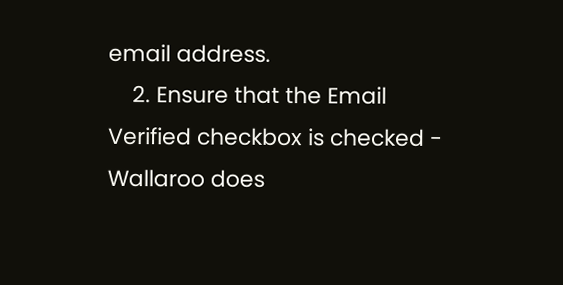email address.
    2. Ensure that the Email Verified checkbox is checked - Wallaroo does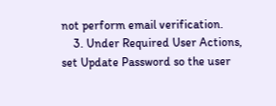not perform email verification.
    3. Under Required User Actions, set Update Password so the user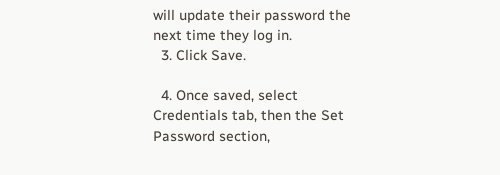will update their password the next time they log in.
  3. Click Save.

  4. Once saved, select Credentials tab, then the Set Password section,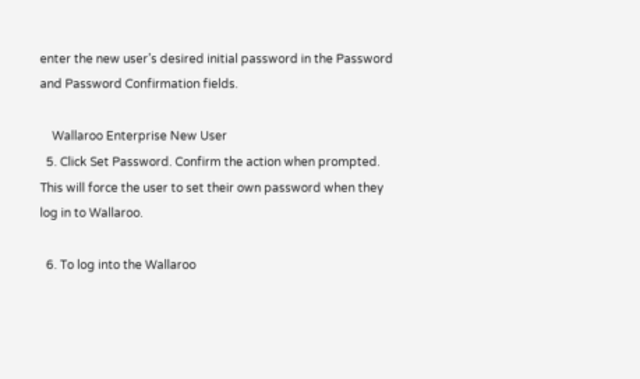enter the new user’s desired initial password in the Password and Password Confirmation fields.

    Wallaroo Enterprise New User
  5. Click Set Password. Confirm the action when prompted. This will force the user to set their own password when they log in to Wallaroo.

  6. To log into the Wallaroo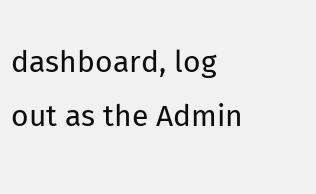dashboard, log out as the Admin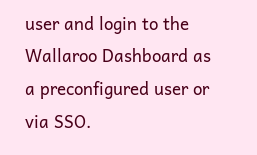user and login to the Wallaroo Dashboard as a preconfigured user or via SSO.